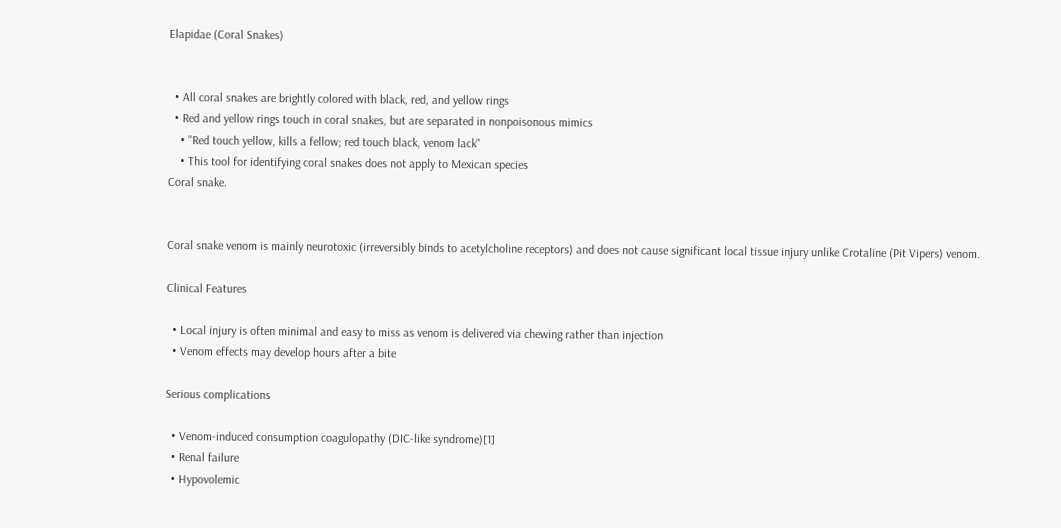Elapidae (Coral Snakes)


  • All coral snakes are brightly colored with black, red, and yellow rings
  • Red and yellow rings touch in coral snakes, but are separated in nonpoisonous mimics
    • "Red touch yellow, kills a fellow; red touch black, venom lack"
    • This tool for identifying coral snakes does not apply to Mexican species
Coral snake.


Coral snake venom is mainly neurotoxic (irreversibly binds to acetylcholine receptors) and does not cause significant local tissue injury unlike Crotaline (Pit Vipers) venom.

Clinical Features

  • Local injury is often minimal and easy to miss as venom is delivered via chewing rather than injection
  • Venom effects may develop hours after a bite

Serious complications

  • Venom-induced consumption coagulopathy (DIC-like syndrome)[1]
  • Renal failure
  • Hypovolemic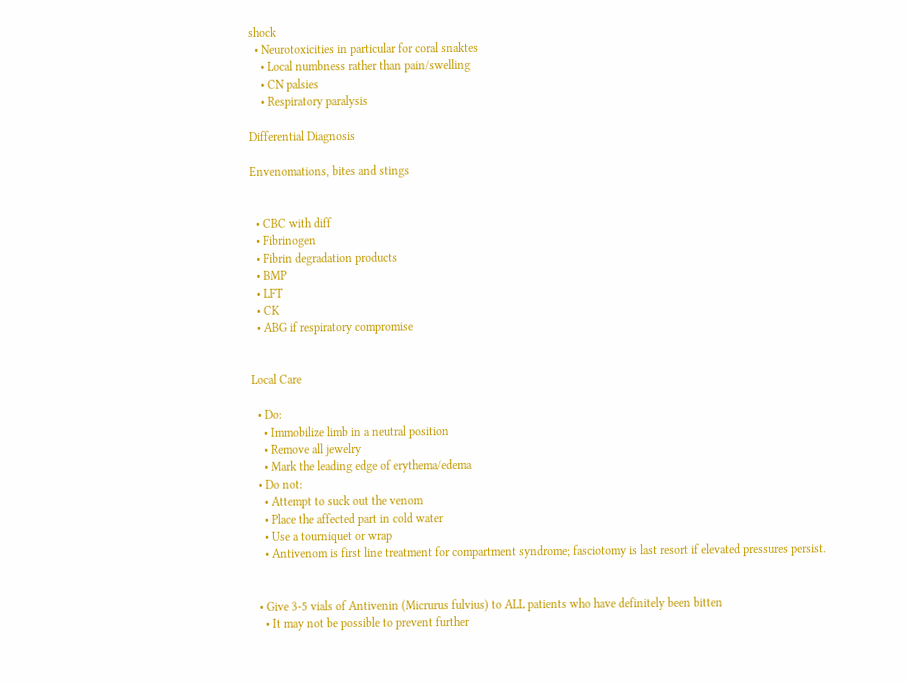shock
  • Neurotoxicities in particular for coral snaktes
    • Local numbness rather than pain/swelling
    • CN palsies
    • Respiratory paralysis

Differential Diagnosis

Envenomations, bites and stings


  • CBC with diff
  • Fibrinogen
  • Fibrin degradation products
  • BMP
  • LFT
  • CK
  • ABG if respiratory compromise


Local Care

  • Do:
    • Immobilize limb in a neutral position
    • Remove all jewelry
    • Mark the leading edge of erythema/edema
  • Do not:
    • Attempt to suck out the venom
    • Place the affected part in cold water
    • Use a tourniquet or wrap
    • Antivenom is first line treatment for compartment syndrome; fasciotomy is last resort if elevated pressures persist.


  • Give 3-5 vials of Antivenin (Micrurus fulvius) to ALL patients who have definitely been bitten
    • It may not be possible to prevent further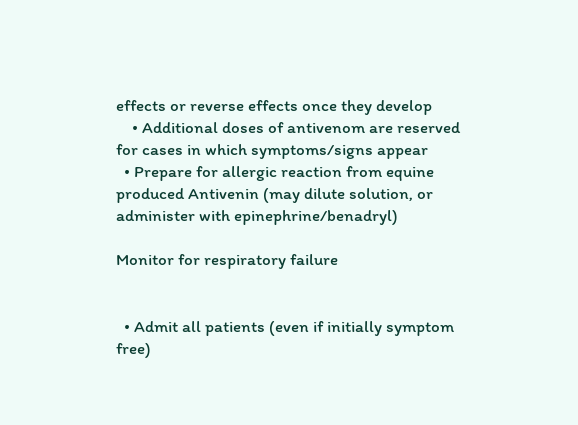effects or reverse effects once they develop
    • Additional doses of antivenom are reserved for cases in which symptoms/signs appear
  • Prepare for allergic reaction from equine produced Antivenin (may dilute solution, or administer with epinephrine/benadryl)

Monitor for respiratory failure


  • Admit all patients (even if initially symptom free)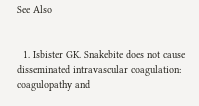See Also


  1. Isbister GK. Snakebite does not cause disseminated intravascular coagulation: coagulopathy and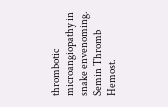thrombotic microangiopathy in snake envenoming. Semin Thromb Hemost.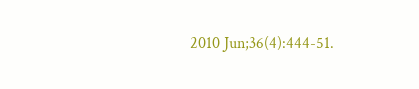2010 Jun;36(4):444-51.